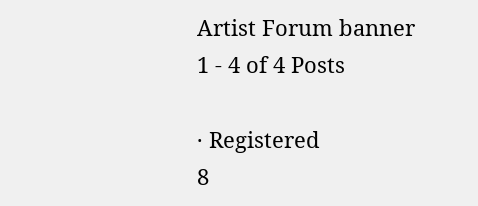Artist Forum banner
1 - 4 of 4 Posts

· Registered
8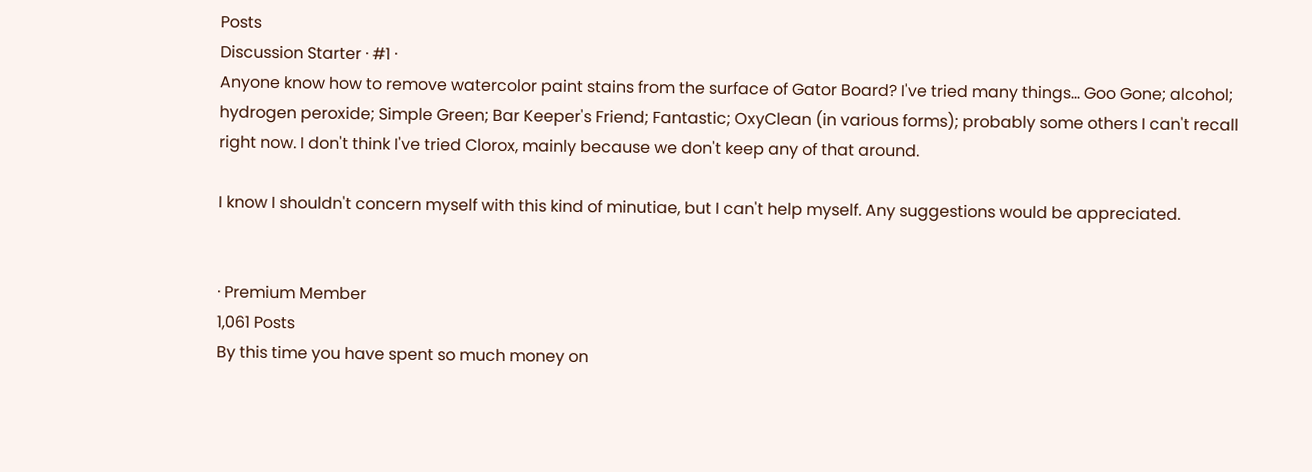Posts
Discussion Starter · #1 ·
Anyone know how to remove watercolor paint stains from the surface of Gator Board? I've tried many things... Goo Gone; alcohol; hydrogen peroxide; Simple Green; Bar Keeper's Friend; Fantastic; OxyClean (in various forms); probably some others I can't recall right now. I don't think I've tried Clorox, mainly because we don't keep any of that around.

I know I shouldn't concern myself with this kind of minutiae, but I can't help myself. Any suggestions would be appreciated.


· Premium Member
1,061 Posts
By this time you have spent so much money on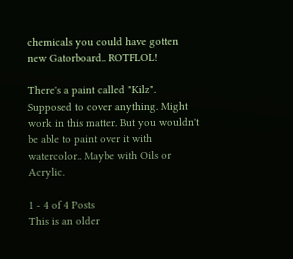chemicals you could have gotten new Gatorboard.. ROTFLOL!

There's a paint called "Kilz". Supposed to cover anything. Might work in this matter. But you wouldn't be able to paint over it with watercolor.. Maybe with Oils or Acrylic.

1 - 4 of 4 Posts
This is an older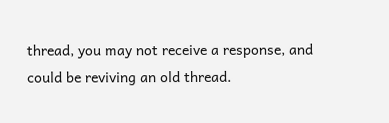thread, you may not receive a response, and could be reviving an old thread.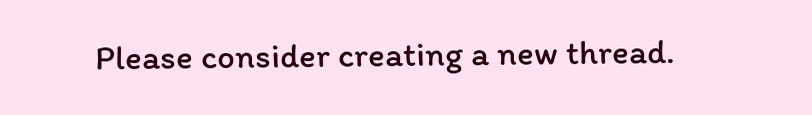Please consider creating a new thread.